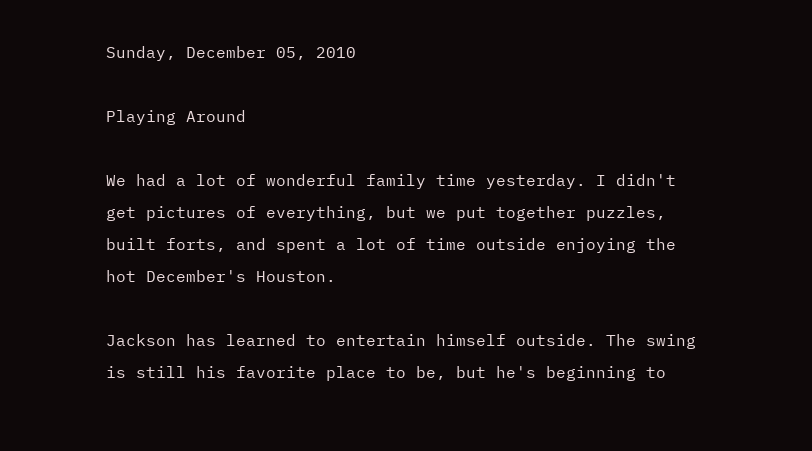Sunday, December 05, 2010

Playing Around

We had a lot of wonderful family time yesterday. I didn't get pictures of everything, but we put together puzzles, built forts, and spent a lot of time outside enjoying the hot December's Houston.

Jackson has learned to entertain himself outside. The swing is still his favorite place to be, but he's beginning to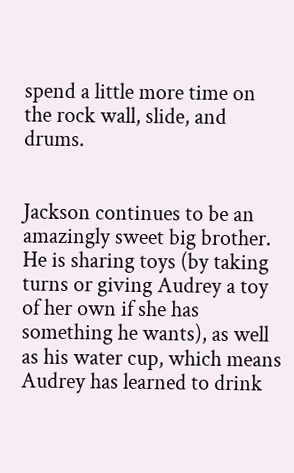spend a little more time on the rock wall, slide, and drums.


Jackson continues to be an amazingly sweet big brother. He is sharing toys (by taking turns or giving Audrey a toy of her own if she has something he wants), as well as his water cup, which means Audrey has learned to drink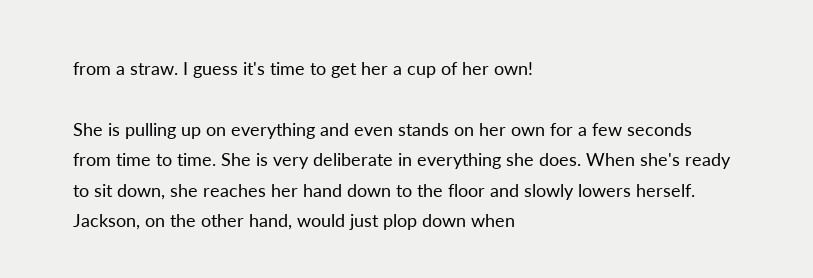from a straw. I guess it's time to get her a cup of her own!

She is pulling up on everything and even stands on her own for a few seconds from time to time. She is very deliberate in everything she does. When she's ready to sit down, she reaches her hand down to the floor and slowly lowers herself. Jackson, on the other hand, would just plop down when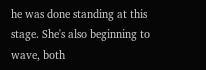he was done standing at this stage. She's also beginning to wave, both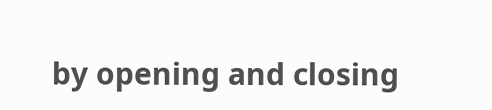by opening and closing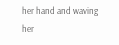her hand and waving her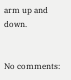arm up and down.


No comments: